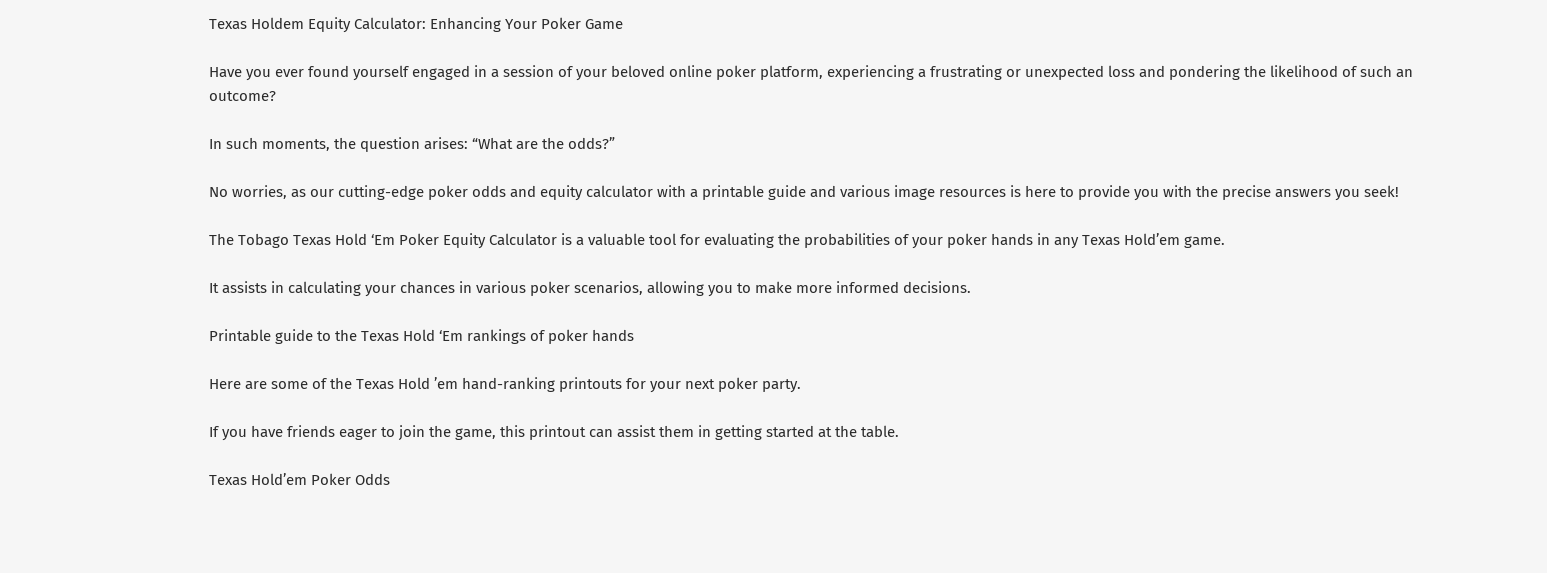Texas Holdem Equity Calculator: Enhancing Your Poker Game

Have you ever found yourself engaged in a session of your beloved online poker platform, experiencing a frustrating or unexpected loss and pondering the likelihood of such an outcome?

In such moments, the question arises: “What are the odds?”

No worries, as our cutting-edge poker odds and equity calculator with a printable guide and various image resources is here to provide you with the precise answers you seek!

The Tobago Texas Hold ‘Em Poker Equity Calculator is a valuable tool for evaluating the probabilities of your poker hands in any Texas Hold’em game.

It assists in calculating your chances in various poker scenarios, allowing you to make more informed decisions.

Printable guide to the Texas Hold ‘Em rankings of poker hands

Here are some of the Texas Hold ’em hand-ranking printouts for your next poker party.

If you have friends eager to join the game, this printout can assist them in getting started at the table.

Texas Hold’em Poker Odds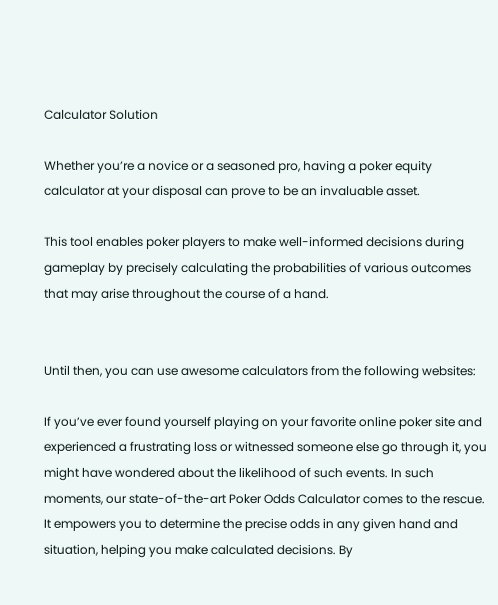Calculator Solution

Whether you’re a novice or a seasoned pro, having a poker equity calculator at your disposal can prove to be an invaluable asset.

This tool enables poker players to make well-informed decisions during gameplay by precisely calculating the probabilities of various outcomes that may arise throughout the course of a hand.


Until then, you can use awesome calculators from the following websites:

If you’ve ever found yourself playing on your favorite online poker site and experienced a frustrating loss or witnessed someone else go through it, you might have wondered about the likelihood of such events. In such moments, our state-of-the-art Poker Odds Calculator comes to the rescue. It empowers you to determine the precise odds in any given hand and situation, helping you make calculated decisions. By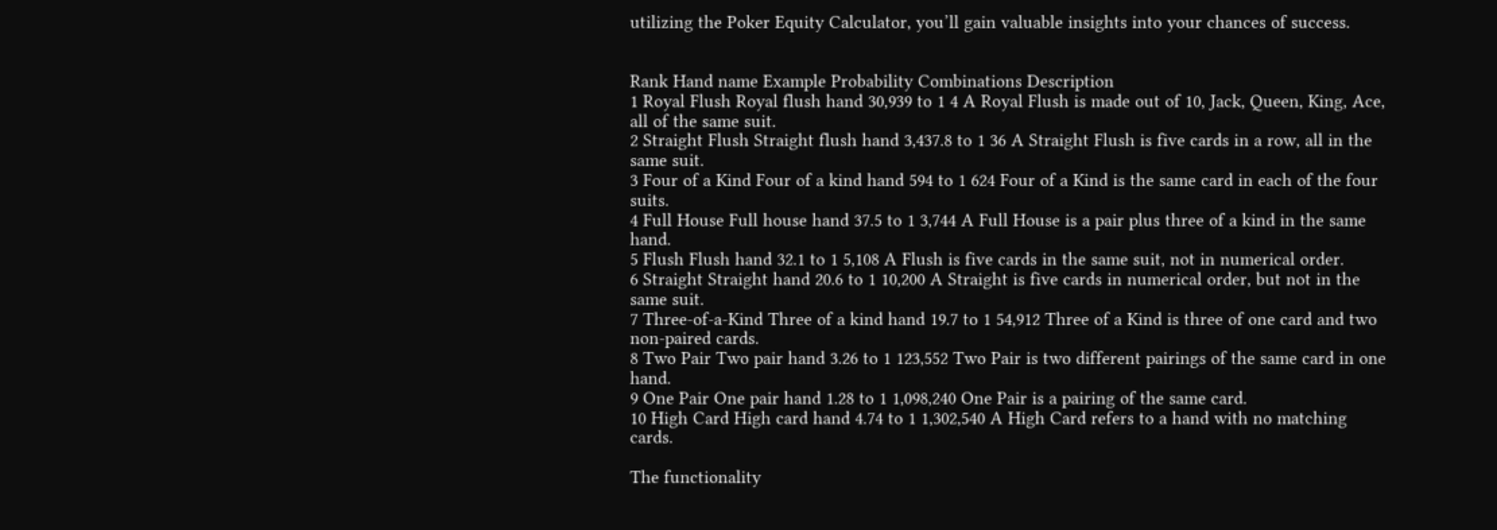utilizing the Poker Equity Calculator, you’ll gain valuable insights into your chances of success.


Rank Hand name Example Probability Combinations Description
1 Royal Flush Royal flush hand 30,939 to 1 4 A Royal Flush is made out of 10, Jack, Queen, King, Ace, all of the same suit.
2 Straight Flush Straight flush hand 3,437.8 to 1 36 A Straight Flush is five cards in a row, all in the same suit.
3 Four of a Kind Four of a kind hand 594 to 1 624 Four of a Kind is the same card in each of the four suits.
4 Full House Full house hand 37.5 to 1 3,744 A Full House is a pair plus three of a kind in the same hand.
5 Flush Flush hand 32.1 to 1 5,108 A Flush is five cards in the same suit, not in numerical order.
6 Straight Straight hand 20.6 to 1 10,200 A Straight is five cards in numerical order, but not in the same suit.
7 Three-of-a-Kind Three of a kind hand 19.7 to 1 54,912 Three of a Kind is three of one card and two non-paired cards.
8 Two Pair Two pair hand 3.26 to 1 123,552 Two Pair is two different pairings of the same card in one hand.
9 One Pair One pair hand 1.28 to 1 1,098,240 One Pair is a pairing of the same card.
10 High Card High card hand 4.74 to 1 1,302,540 A High Card refers to a hand with no matching cards.

The functionality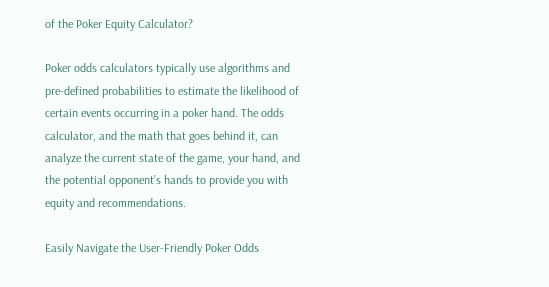of the Poker Equity Calculator?

Poker odds calculators typically use algorithms and pre-defined probabilities to estimate the likelihood of certain events occurring in a poker hand. The odds calculator, and the math that goes behind it, can analyze the current state of the game, your hand, and the potential opponent’s hands to provide you with equity and recommendations.

Easily Navigate the User-Friendly Poker Odds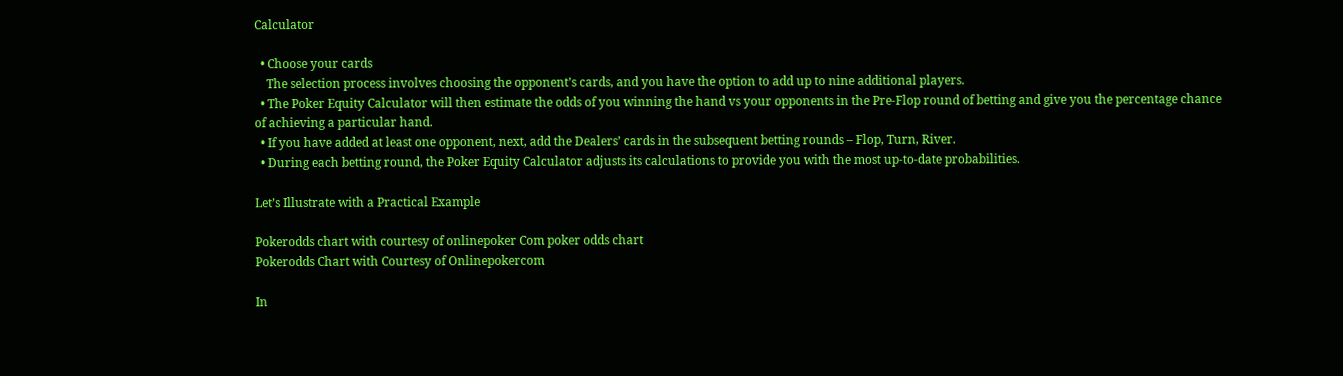Calculator

  • Choose your cards
    The selection process involves choosing the opponent’s cards, and you have the option to add up to nine additional players.
  • The Poker Equity Calculator will then estimate the odds of you winning the hand vs your opponents in the Pre-Flop round of betting and give you the percentage chance of achieving a particular hand.
  • If you have added at least one opponent, next, add the Dealers’ cards in the subsequent betting rounds – Flop, Turn, River.
  • During each betting round, the Poker Equity Calculator adjusts its calculations to provide you with the most up-to-date probabilities.

Let’s Illustrate with a Practical Example

Pokerodds chart with courtesy of onlinepoker Com poker odds chart
Pokerodds Chart with Courtesy of Onlinepokercom

In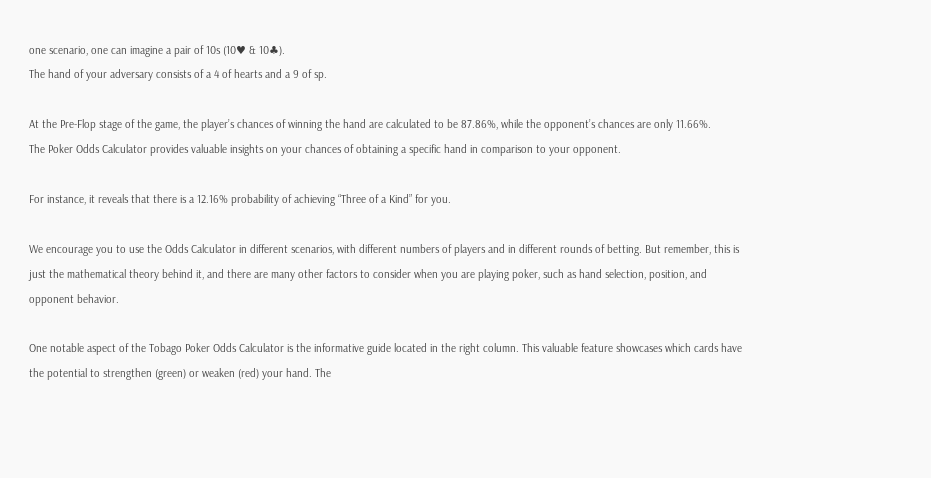one scenario, one can imagine a pair of 10s (10♥ & 10♣).
The hand of your adversary consists of a 4 of hearts and a 9 of sp.

At the Pre-Flop stage of the game, the player’s chances of winning the hand are calculated to be 87.86%, while the opponent’s chances are only 11.66%.
The Poker Odds Calculator provides valuable insights on your chances of obtaining a specific hand in comparison to your opponent.

For instance, it reveals that there is a 12.16% probability of achieving “Three of a Kind” for you.

We encourage you to use the Odds Calculator in different scenarios, with different numbers of players and in different rounds of betting. But remember, this is just the mathematical theory behind it, and there are many other factors to consider when you are playing poker, such as hand selection, position, and opponent behavior.

One notable aspect of the Tobago Poker Odds Calculator is the informative guide located in the right column. This valuable feature showcases which cards have the potential to strengthen (green) or weaken (red) your hand. The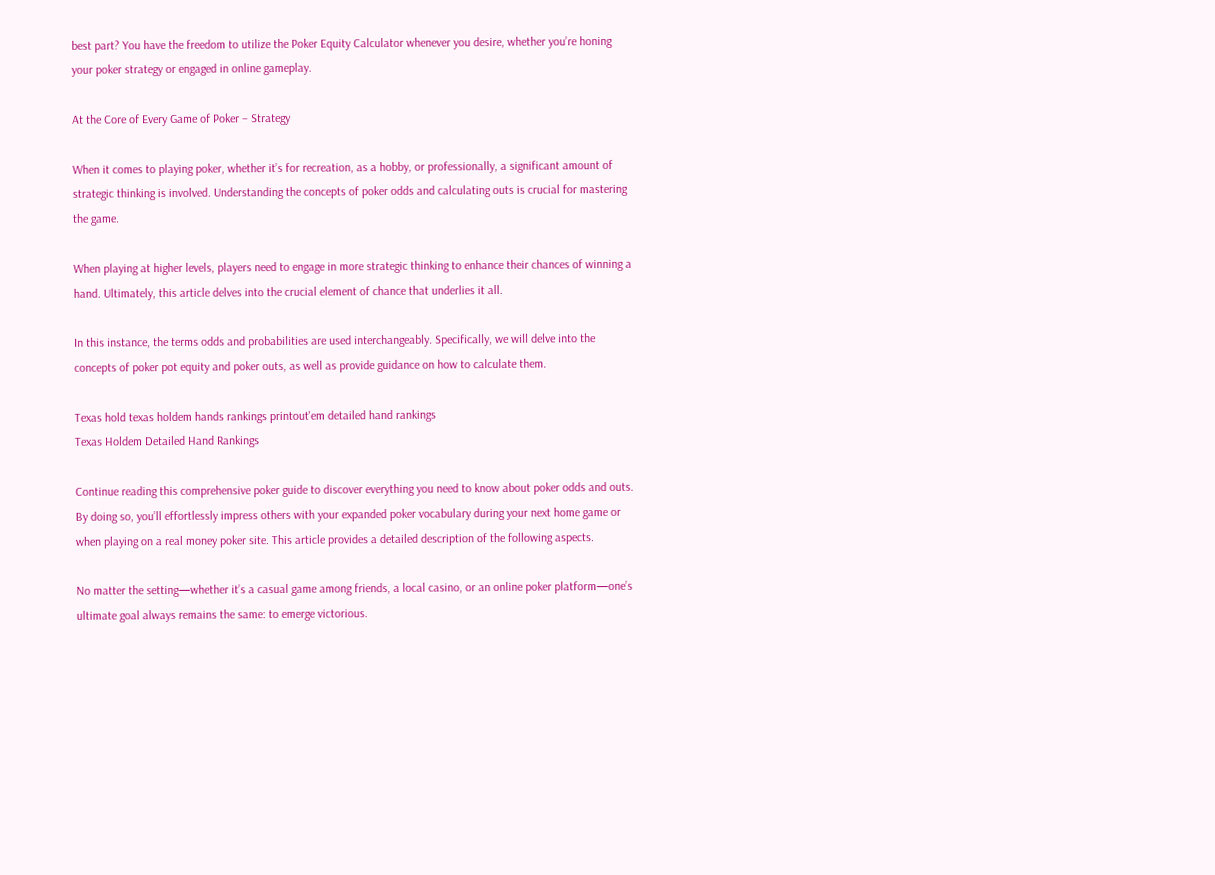best part? You have the freedom to utilize the Poker Equity Calculator whenever you desire, whether you’re honing your poker strategy or engaged in online gameplay.

At the Core of Every Game of Poker – Strategy

When it comes to playing poker, whether it’s for recreation, as a hobby, or professionally, a significant amount of strategic thinking is involved. Understanding the concepts of poker odds and calculating outs is crucial for mastering the game.

When playing at higher levels, players need to engage in more strategic thinking to enhance their chances of winning a hand. Ultimately, this article delves into the crucial element of chance that underlies it all.

In this instance, the terms odds and probabilities are used interchangeably. Specifically, we will delve into the concepts of poker pot equity and poker outs, as well as provide guidance on how to calculate them.

Texas hold texas holdem hands rankings printout'em detailed hand rankings
Texas Holdem Detailed Hand Rankings

Continue reading this comprehensive poker guide to discover everything you need to know about poker odds and outs. By doing so, you’ll effortlessly impress others with your expanded poker vocabulary during your next home game or when playing on a real money poker site. This article provides a detailed description of the following aspects.

No matter the setting—whether it’s a casual game among friends, a local casino, or an online poker platform—one’s ultimate goal always remains the same: to emerge victorious.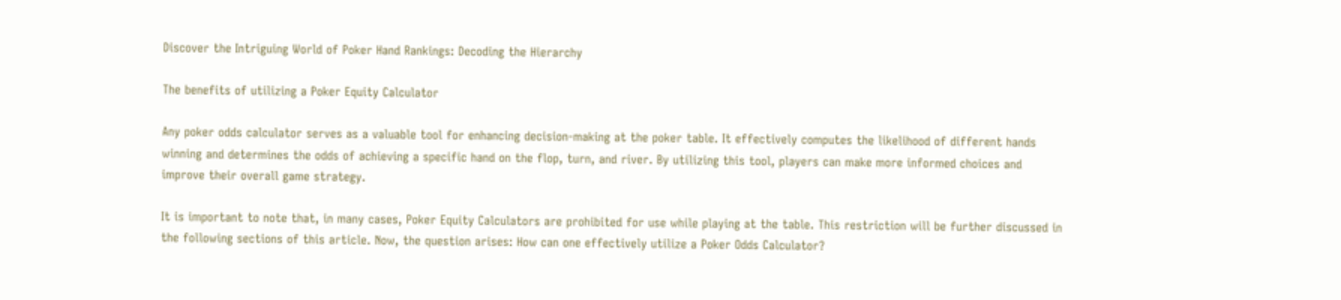Discover the Intriguing World of Poker Hand Rankings: Decoding the Hierarchy

The benefits of utilizing a Poker Equity Calculator

Any poker odds calculator serves as a valuable tool for enhancing decision-making at the poker table. It effectively computes the likelihood of different hands winning and determines the odds of achieving a specific hand on the flop, turn, and river. By utilizing this tool, players can make more informed choices and improve their overall game strategy.

It is important to note that, in many cases, Poker Equity Calculators are prohibited for use while playing at the table. This restriction will be further discussed in the following sections of this article. Now, the question arises: How can one effectively utilize a Poker Odds Calculator?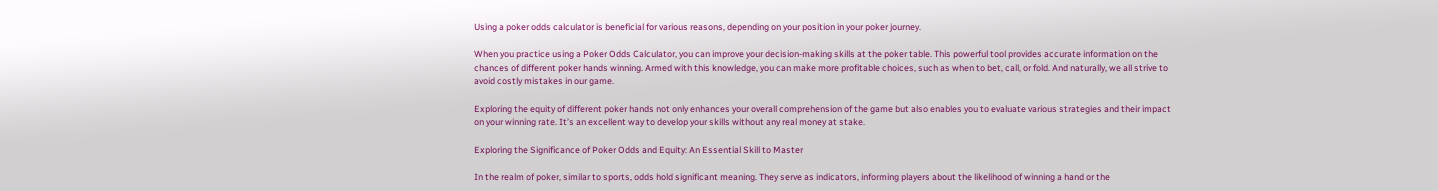Using a poker odds calculator is beneficial for various reasons, depending on your position in your poker journey.

When you practice using a Poker Odds Calculator, you can improve your decision-making skills at the poker table. This powerful tool provides accurate information on the chances of different poker hands winning. Armed with this knowledge, you can make more profitable choices, such as when to bet, call, or fold. And naturally, we all strive to avoid costly mistakes in our game.

Exploring the equity of different poker hands not only enhances your overall comprehension of the game but also enables you to evaluate various strategies and their impact on your winning rate. It’s an excellent way to develop your skills without any real money at stake.

Exploring the Significance of Poker Odds and Equity: An Essential Skill to Master

In the realm of poker, similar to sports, odds hold significant meaning. They serve as indicators, informing players about the likelihood of winning a hand or the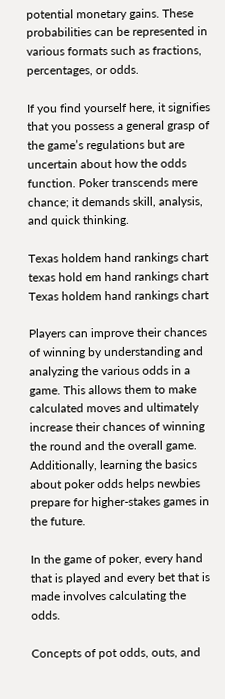potential monetary gains. These probabilities can be represented in various formats such as fractions, percentages, or odds.

If you find yourself here, it signifies that you possess a general grasp of the game’s regulations but are uncertain about how the odds function. Poker transcends mere chance; it demands skill, analysis, and quick thinking.

Texas holdem hand rankings chart texas hold em hand rankings chart
Texas holdem hand rankings chart

Players can improve their chances of winning by understanding and analyzing the various odds in a game. This allows them to make calculated moves and ultimately increase their chances of winning the round and the overall game. Additionally, learning the basics about poker odds helps newbies prepare for higher-stakes games in the future.

In the game of poker, every hand that is played and every bet that is made involves calculating the odds.

Concepts of pot odds, outs, and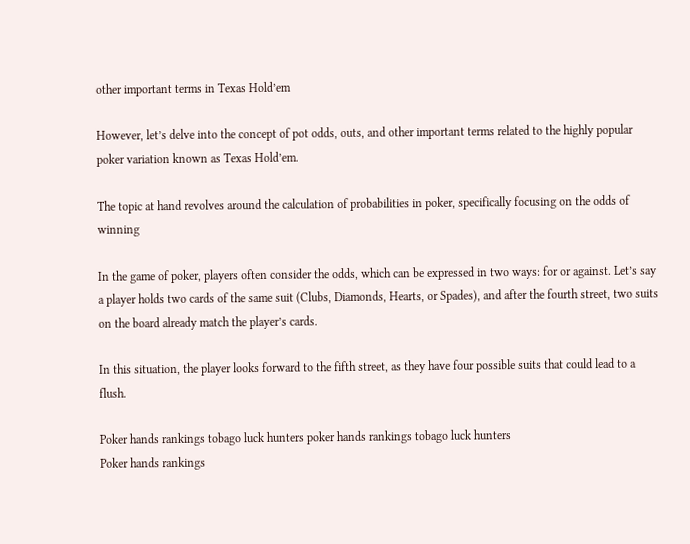other important terms in Texas Hold’em

However, let’s delve into the concept of pot odds, outs, and other important terms related to the highly popular poker variation known as Texas Hold’em.

The topic at hand revolves around the calculation of probabilities in poker, specifically focusing on the odds of winning

In the game of poker, players often consider the odds, which can be expressed in two ways: for or against. Let’s say a player holds two cards of the same suit (Clubs, Diamonds, Hearts, or Spades), and after the fourth street, two suits on the board already match the player’s cards.

In this situation, the player looks forward to the fifth street, as they have four possible suits that could lead to a flush.

Poker hands rankings tobago luck hunters poker hands rankings tobago luck hunters
Poker hands rankings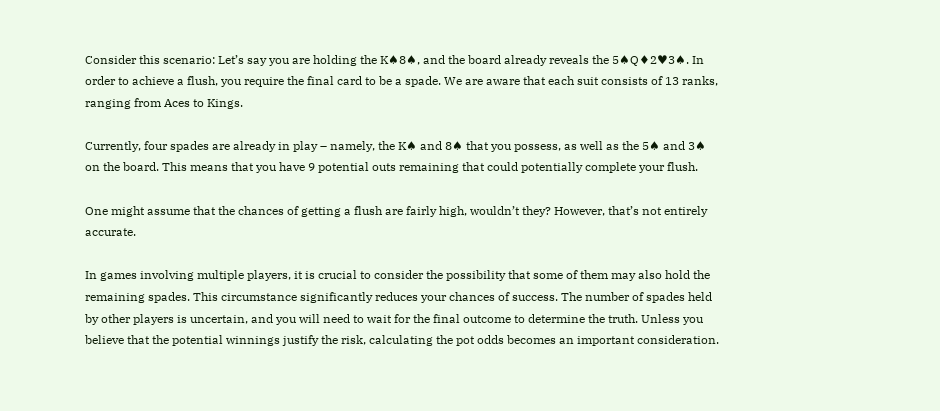Consider this scenario: Let’s say you are holding the K♠8♠, and the board already reveals the 5♠Q♦2♥3♠. In order to achieve a flush, you require the final card to be a spade. We are aware that each suit consists of 13 ranks, ranging from Aces to Kings.

Currently, four spades are already in play – namely, the K♠ and 8♠ that you possess, as well as the 5♠ and 3♠ on the board. This means that you have 9 potential outs remaining that could potentially complete your flush.

One might assume that the chances of getting a flush are fairly high, wouldn’t they? However, that’s not entirely accurate.

In games involving multiple players, it is crucial to consider the possibility that some of them may also hold the remaining spades. This circumstance significantly reduces your chances of success. The number of spades held by other players is uncertain, and you will need to wait for the final outcome to determine the truth. Unless you believe that the potential winnings justify the risk, calculating the pot odds becomes an important consideration.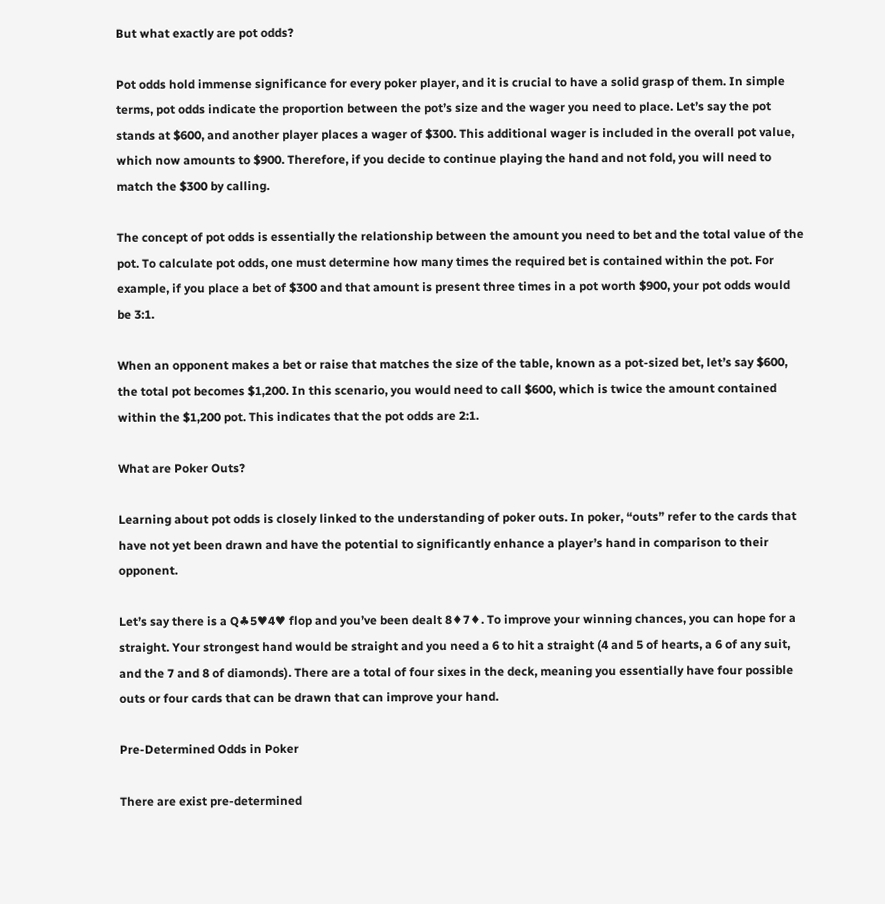But what exactly are pot odds?

Pot odds hold immense significance for every poker player, and it is crucial to have a solid grasp of them. In simple terms, pot odds indicate the proportion between the pot’s size and the wager you need to place. Let’s say the pot stands at $600, and another player places a wager of $300. This additional wager is included in the overall pot value, which now amounts to $900. Therefore, if you decide to continue playing the hand and not fold, you will need to match the $300 by calling.

The concept of pot odds is essentially the relationship between the amount you need to bet and the total value of the pot. To calculate pot odds, one must determine how many times the required bet is contained within the pot. For example, if you place a bet of $300 and that amount is present three times in a pot worth $900, your pot odds would be 3:1.

When an opponent makes a bet or raise that matches the size of the table, known as a pot-sized bet, let’s say $600, the total pot becomes $1,200. In this scenario, you would need to call $600, which is twice the amount contained within the $1,200 pot. This indicates that the pot odds are 2:1.

What are Poker Outs?

Learning about pot odds is closely linked to the understanding of poker outs. In poker, “outs” refer to the cards that have not yet been drawn and have the potential to significantly enhance a player’s hand in comparison to their opponent.

Let’s say there is a Q♣5♥4♥ flop and you’ve been dealt 8♦7♦. To improve your winning chances, you can hope for a straight. Your strongest hand would be straight and you need a 6 to hit a straight (4 and 5 of hearts, a 6 of any suit, and the 7 and 8 of diamonds). There are a total of four sixes in the deck, meaning you essentially have four possible outs or four cards that can be drawn that can improve your hand.

Pre-Determined Odds in Poker

There are exist pre-determined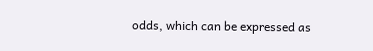odds, which can be expressed as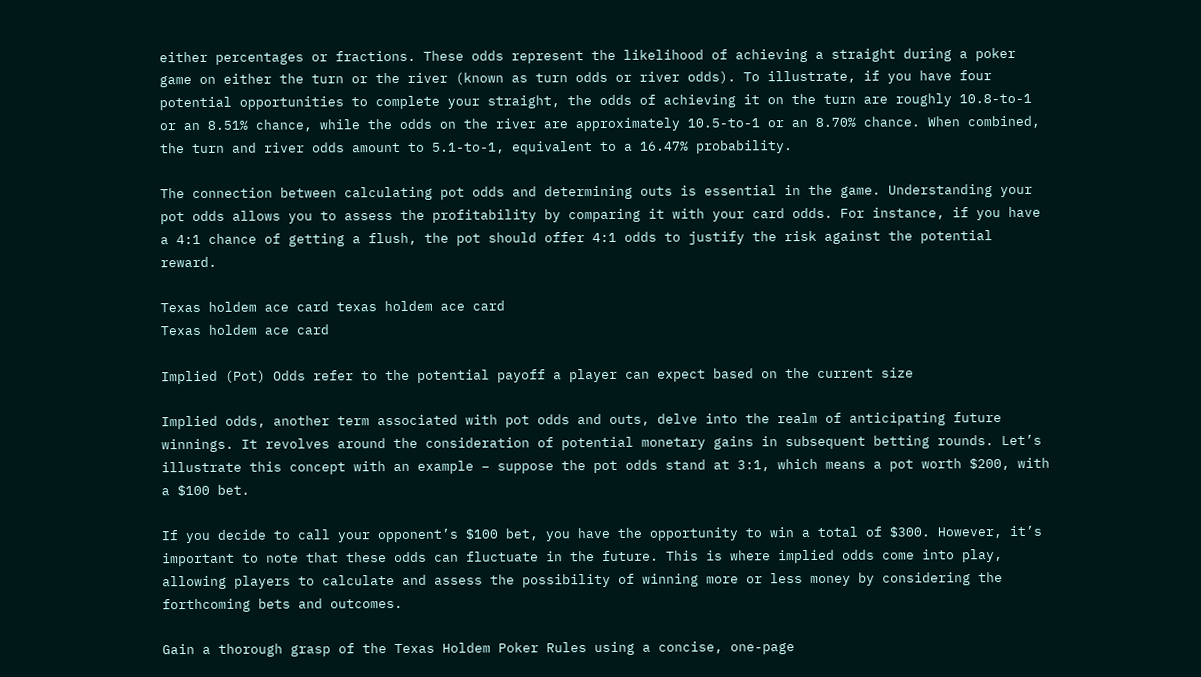either percentages or fractions. These odds represent the likelihood of achieving a straight during a poker game on either the turn or the river (known as turn odds or river odds). To illustrate, if you have four potential opportunities to complete your straight, the odds of achieving it on the turn are roughly 10.8-to-1 or an 8.51% chance, while the odds on the river are approximately 10.5-to-1 or an 8.70% chance. When combined, the turn and river odds amount to 5.1-to-1, equivalent to a 16.47% probability.

The connection between calculating pot odds and determining outs is essential in the game. Understanding your pot odds allows you to assess the profitability by comparing it with your card odds. For instance, if you have a 4:1 chance of getting a flush, the pot should offer 4:1 odds to justify the risk against the potential reward.

Texas holdem ace card texas holdem ace card
Texas holdem ace card

Implied (Pot) Odds refer to the potential payoff a player can expect based on the current size

Implied odds, another term associated with pot odds and outs, delve into the realm of anticipating future winnings. It revolves around the consideration of potential monetary gains in subsequent betting rounds. Let’s illustrate this concept with an example – suppose the pot odds stand at 3:1, which means a pot worth $200, with a $100 bet.

If you decide to call your opponent’s $100 bet, you have the opportunity to win a total of $300. However, it’s important to note that these odds can fluctuate in the future. This is where implied odds come into play, allowing players to calculate and assess the possibility of winning more or less money by considering the forthcoming bets and outcomes.

Gain a thorough grasp of the Texas Holdem Poker Rules using a concise, one-page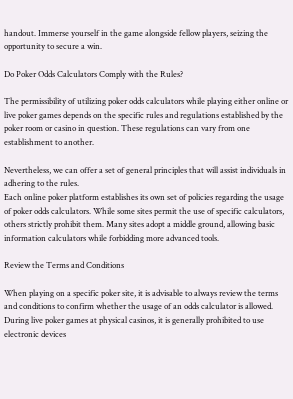handout. Immerse yourself in the game alongside fellow players, seizing the opportunity to secure a win.

Do Poker Odds Calculators Comply with the Rules?

The permissibility of utilizing poker odds calculators while playing either online or live poker games depends on the specific rules and regulations established by the poker room or casino in question. These regulations can vary from one establishment to another.

Nevertheless, we can offer a set of general principles that will assist individuals in adhering to the rules.
Each online poker platform establishes its own set of policies regarding the usage of poker odds calculators. While some sites permit the use of specific calculators, others strictly prohibit them. Many sites adopt a middle ground, allowing basic information calculators while forbidding more advanced tools.

Review the Terms and Conditions

When playing on a specific poker site, it is advisable to always review the terms and conditions to confirm whether the usage of an odds calculator is allowed.
During live poker games at physical casinos, it is generally prohibited to use electronic devices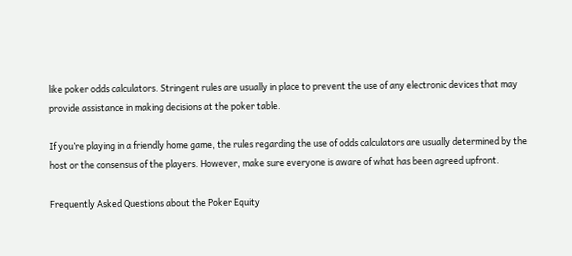like poker odds calculators. Stringent rules are usually in place to prevent the use of any electronic devices that may provide assistance in making decisions at the poker table.

If you’re playing in a friendly home game, the rules regarding the use of odds calculators are usually determined by the host or the consensus of the players. However, make sure everyone is aware of what has been agreed upfront.

Frequently Asked Questions about the Poker Equity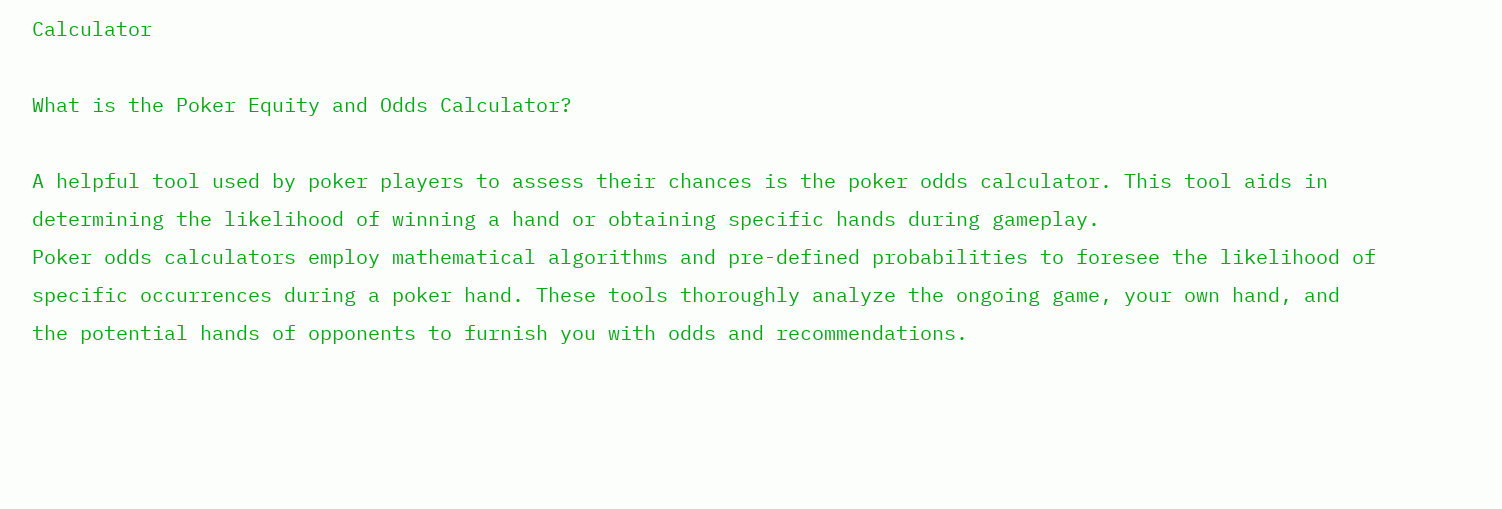Calculator

What is the Poker Equity and Odds Calculator?

A helpful tool used by poker players to assess their chances is the poker odds calculator. This tool aids in determining the likelihood of winning a hand or obtaining specific hands during gameplay.
Poker odds calculators employ mathematical algorithms and pre-defined probabilities to foresee the likelihood of specific occurrences during a poker hand. These tools thoroughly analyze the ongoing game, your own hand, and the potential hands of opponents to furnish you with odds and recommendations.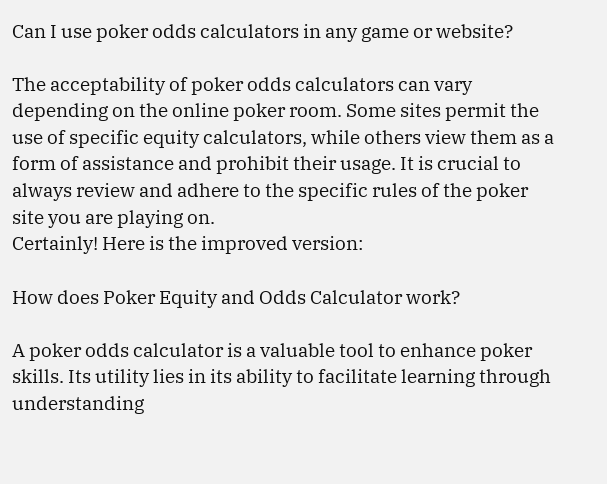Can I use poker odds calculators in any game or website?

The acceptability of poker odds calculators can vary depending on the online poker room. Some sites permit the use of specific equity calculators, while others view them as a form of assistance and prohibit their usage. It is crucial to always review and adhere to the specific rules of the poker site you are playing on.
Certainly! Here is the improved version:

How does Poker Equity and Odds Calculator work?

A poker odds calculator is a valuable tool to enhance poker skills. Its utility lies in its ability to facilitate learning through understanding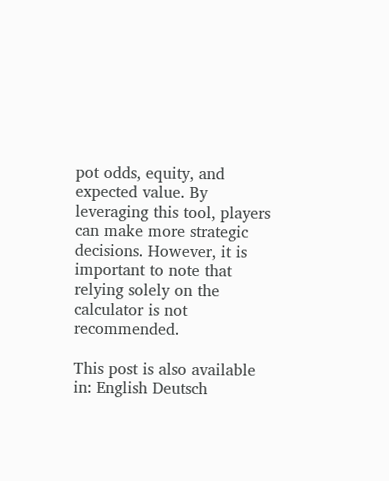pot odds, equity, and expected value. By leveraging this tool, players can make more strategic decisions. However, it is important to note that relying solely on the calculator is not recommended.

This post is also available in: English Deutsch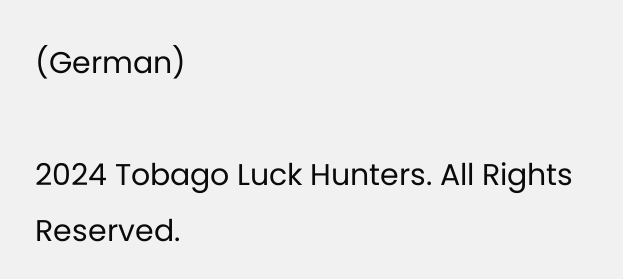(German)

2024 Tobago Luck Hunters. All Rights Reserved.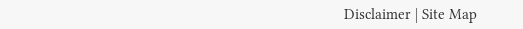Disclaimer | Site Map